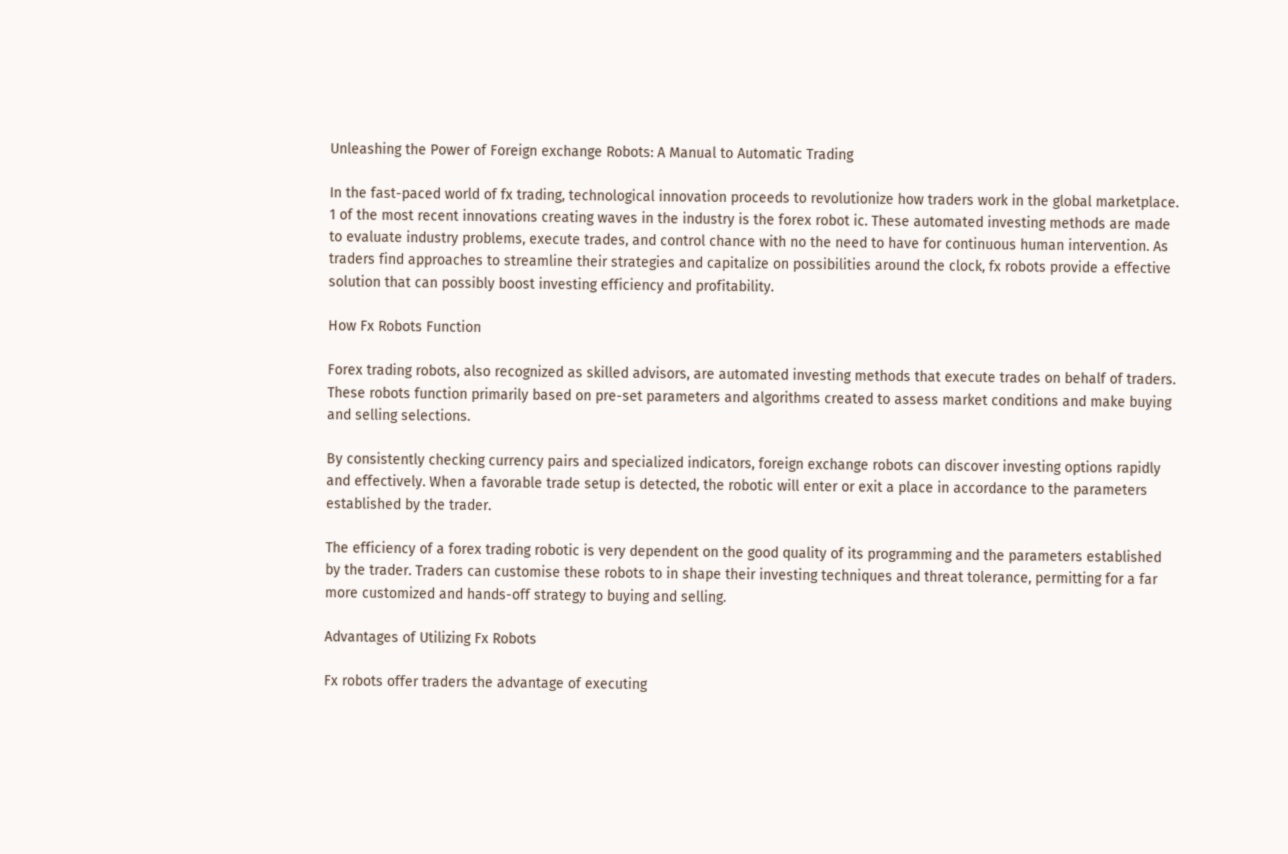Unleashing the Power of Foreign exchange Robots: A Manual to Automatic Trading

In the fast-paced world of fx trading, technological innovation proceeds to revolutionize how traders work in the global marketplace. 1 of the most recent innovations creating waves in the industry is the forex robot ic. These automated investing methods are made to evaluate industry problems, execute trades, and control chance with no the need to have for continuous human intervention. As traders find approaches to streamline their strategies and capitalize on possibilities around the clock, fx robots provide a effective solution that can possibly boost investing efficiency and profitability.

How Fx Robots Function

Forex trading robots, also recognized as skilled advisors, are automated investing methods that execute trades on behalf of traders. These robots function primarily based on pre-set parameters and algorithms created to assess market conditions and make buying and selling selections.

By consistently checking currency pairs and specialized indicators, foreign exchange robots can discover investing options rapidly and effectively. When a favorable trade setup is detected, the robotic will enter or exit a place in accordance to the parameters established by the trader.

The efficiency of a forex trading robotic is very dependent on the good quality of its programming and the parameters established by the trader. Traders can customise these robots to in shape their investing techniques and threat tolerance, permitting for a far more customized and hands-off strategy to buying and selling.

Advantages of Utilizing Fx Robots

Fx robots offer traders the advantage of executing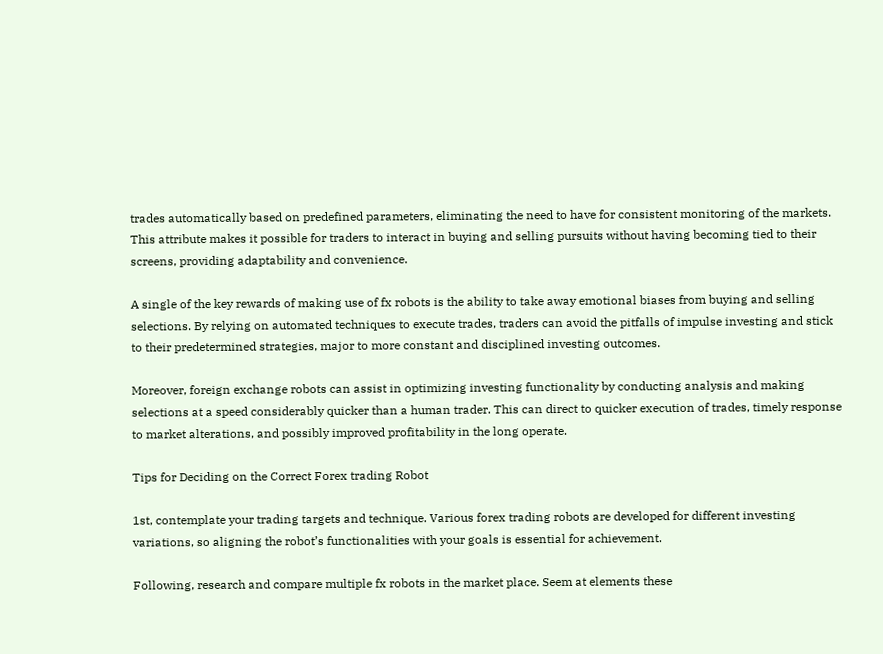trades automatically based on predefined parameters, eliminating the need to have for consistent monitoring of the markets. This attribute makes it possible for traders to interact in buying and selling pursuits without having becoming tied to their screens, providing adaptability and convenience.

A single of the key rewards of making use of fx robots is the ability to take away emotional biases from buying and selling selections. By relying on automated techniques to execute trades, traders can avoid the pitfalls of impulse investing and stick to their predetermined strategies, major to more constant and disciplined investing outcomes.

Moreover, foreign exchange robots can assist in optimizing investing functionality by conducting analysis and making selections at a speed considerably quicker than a human trader. This can direct to quicker execution of trades, timely response to market alterations, and possibly improved profitability in the long operate.

Tips for Deciding on the Correct Forex trading Robot

1st, contemplate your trading targets and technique. Various forex trading robots are developed for different investing variations, so aligning the robot’s functionalities with your goals is essential for achievement.

Following, research and compare multiple fx robots in the market place. Seem at elements these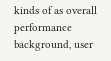kinds of as overall performance background, user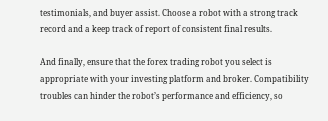testimonials, and buyer assist. Choose a robot with a strong track record and a keep track of report of consistent final results.

And finally, ensure that the forex trading robot you select is appropriate with your investing platform and broker. Compatibility troubles can hinder the robot’s performance and efficiency, so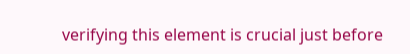verifying this element is crucial just before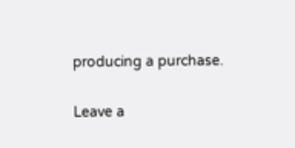producing a purchase.

Leave a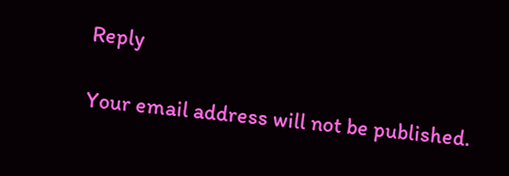Reply

Your email address will not be published.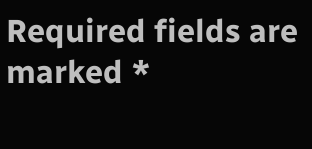Required fields are marked *